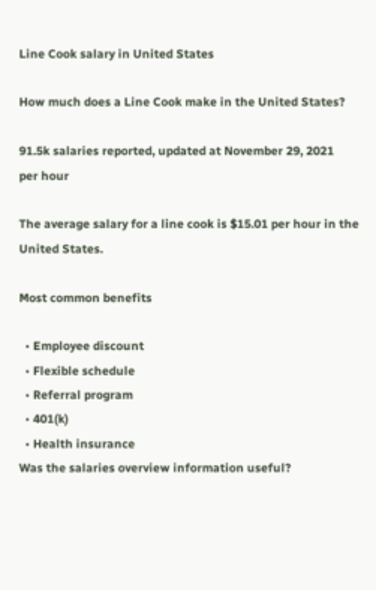Line Cook salary in United States

How much does a Line Cook make in the United States?

91.5k salaries reported, updated at November 29, 2021
per hour

The average salary for a line cook is $15.01 per hour in the United States.

Most common benefits

  • Employee discount
  • Flexible schedule
  • Referral program
  • 401(k)
  • Health insurance
Was the salaries overview information useful?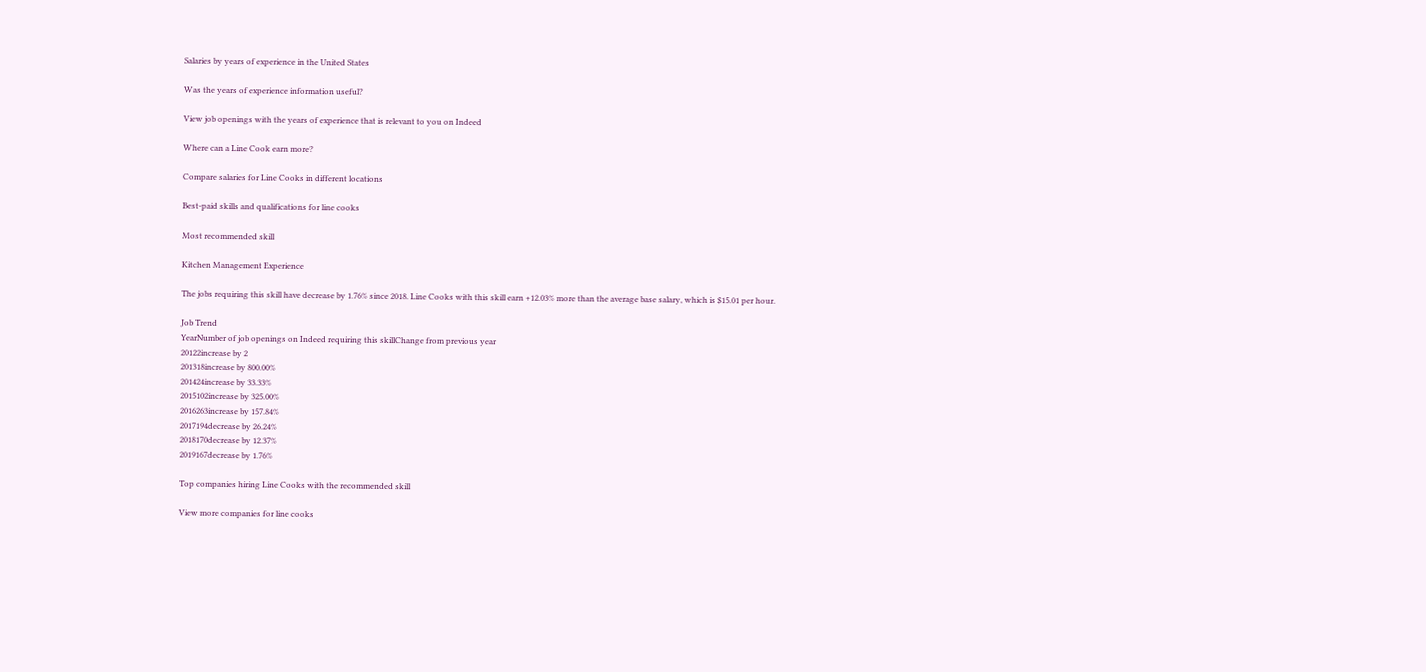Salaries by years of experience in the United States

Was the years of experience information useful?

View job openings with the years of experience that is relevant to you on Indeed

Where can a Line Cook earn more?

Compare salaries for Line Cooks in different locations

Best-paid skills and qualifications for line cooks

Most recommended skill

Kitchen Management Experience

The jobs requiring this skill have decrease by 1.76% since 2018. Line Cooks with this skill earn +12.03% more than the average base salary, which is $15.01 per hour.

Job Trend
YearNumber of job openings on Indeed requiring this skillChange from previous year
20122increase by 2
201318increase by 800.00%
201424increase by 33.33%
2015102increase by 325.00%
2016263increase by 157.84%
2017194decrease by 26.24%
2018170decrease by 12.37%
2019167decrease by 1.76%

Top companies hiring Line Cooks with the recommended skill

View more companies for line cooks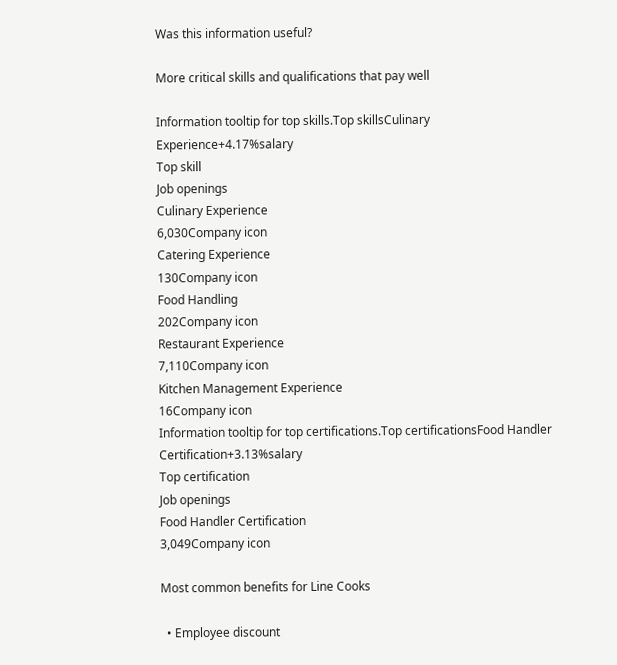Was this information useful?

More critical skills and qualifications that pay well

Information tooltip for top skills.Top skillsCulinary Experience+4.17%salary
Top skill
Job openings
Culinary Experience
6,030Company icon
Catering Experience
130Company icon
Food Handling
202Company icon
Restaurant Experience
7,110Company icon
Kitchen Management Experience
16Company icon
Information tooltip for top certifications.Top certificationsFood Handler Certification+3.13%salary
Top certification
Job openings
Food Handler Certification
3,049Company icon

Most common benefits for Line Cooks

  • Employee discount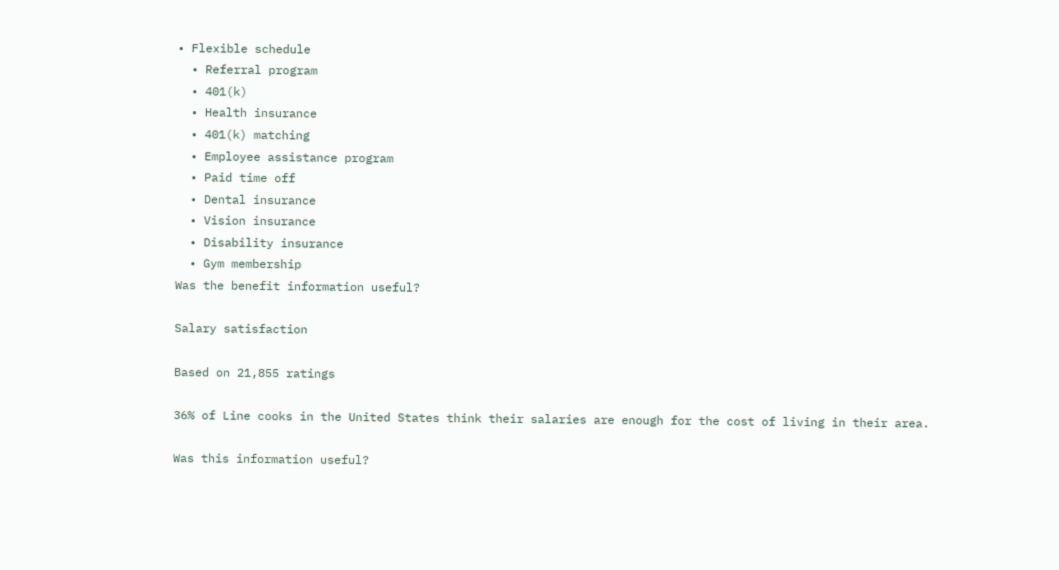• Flexible schedule
  • Referral program
  • 401(k)
  • Health insurance
  • 401(k) matching
  • Employee assistance program
  • Paid time off
  • Dental insurance
  • Vision insurance
  • Disability insurance
  • Gym membership
Was the benefit information useful?

Salary satisfaction

Based on 21,855 ratings

36% of Line cooks in the United States think their salaries are enough for the cost of living in their area.

Was this information useful?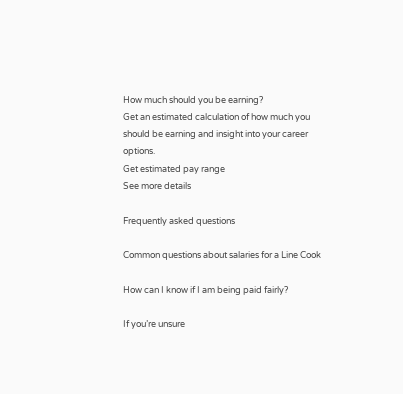How much should you be earning?
Get an estimated calculation of how much you should be earning and insight into your career options.
Get estimated pay range
See more details

Frequently asked questions

Common questions about salaries for a Line Cook

How can I know if I am being paid fairly?

If you’re unsure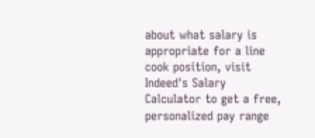about what salary is appropriate for a line cook position, visit Indeed's Salary Calculator to get a free, personalized pay range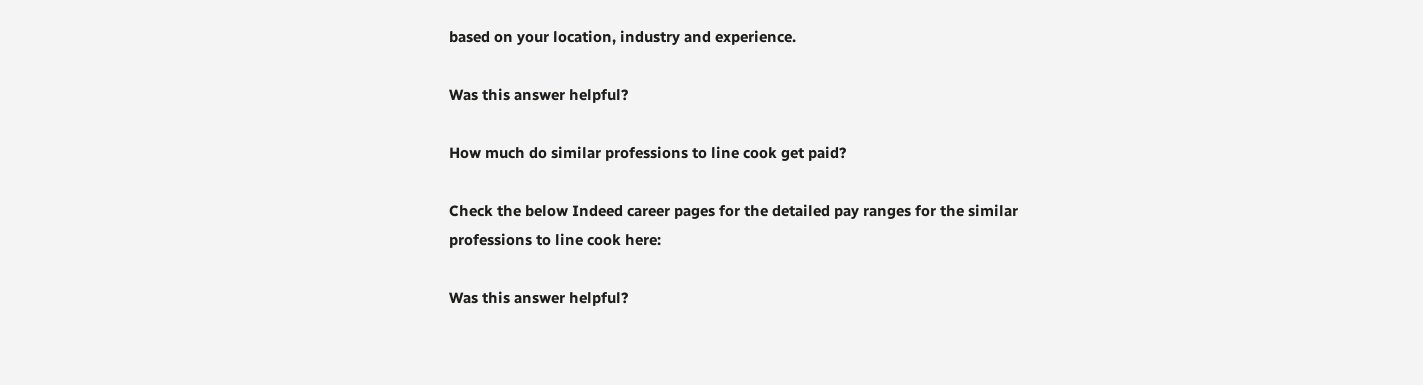based on your location, industry and experience.

Was this answer helpful?

How much do similar professions to line cook get paid?

Check the below Indeed career pages for the detailed pay ranges for the similar professions to line cook here:

Was this answer helpful?